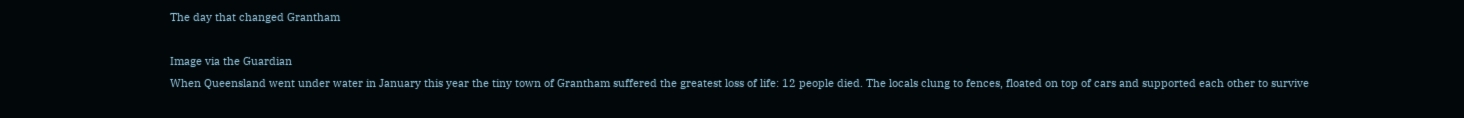The day that changed Grantham

Image via the Guardian
When Queensland went under water in January this year the tiny town of Grantham suffered the greatest loss of life: 12 people died. The locals clung to fences, floated on top of cars and supported each other to survive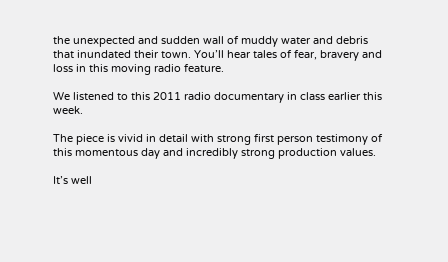the unexpected and sudden wall of muddy water and debris that inundated their town. You’ll hear tales of fear, bravery and loss in this moving radio feature.

We listened to this 2011 radio documentary in class earlier this week.

The piece is vivid in detail with strong first person testimony of this momentous day and incredibly strong production values.

It’s well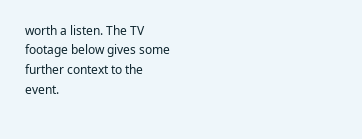worth a listen. The TV footage below gives some further context to the event.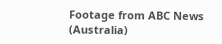Footage from ABC News (Australia)